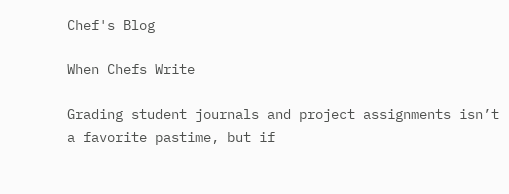Chef's Blog

When Chefs Write

Grading student journals and project assignments isn’t a favorite pastime, but if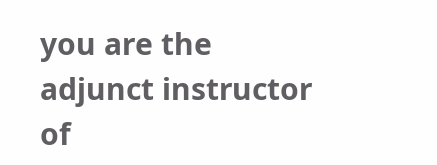you are the adjunct instructor of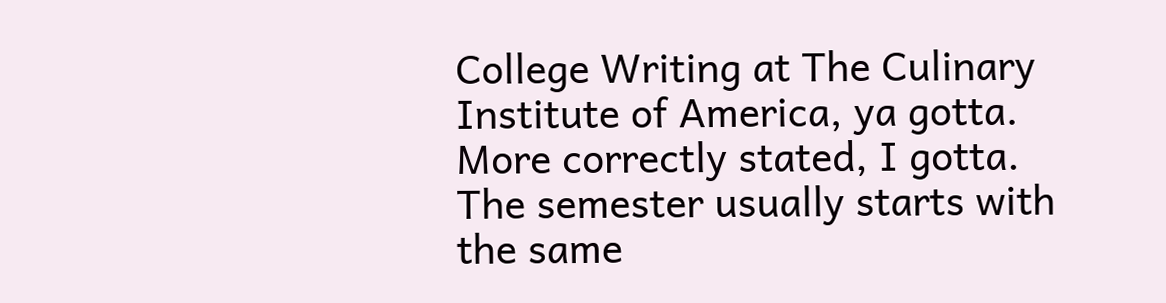College Writing at The Culinary Institute of America, ya gotta. More correctly stated, I gotta. The semester usually starts with the same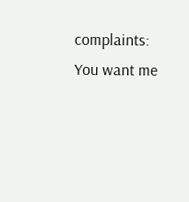complaints: You want me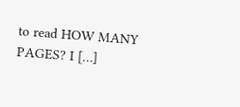to read HOW MANY PAGES? I […]